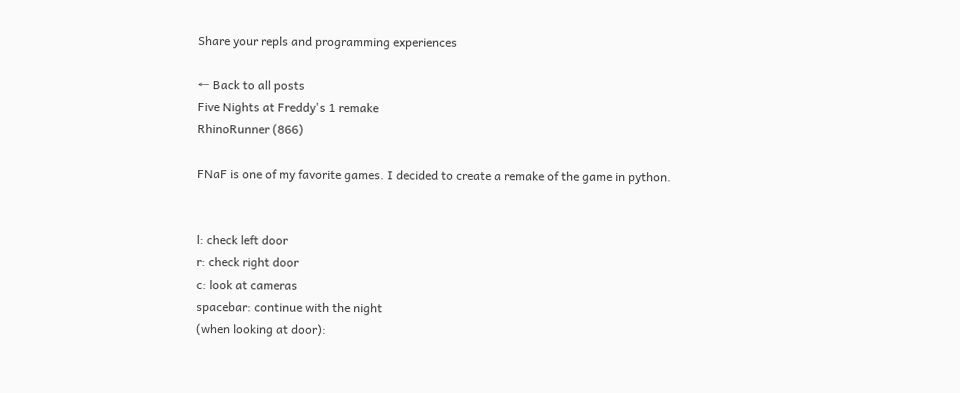Share your repls and programming experiences

← Back to all posts
Five Nights at Freddy's 1 remake
RhinoRunner (866)

FNaF is one of my favorite games. I decided to create a remake of the game in python.


l: check left door
r: check right door
c: look at cameras
spacebar: continue with the night
(when looking at door):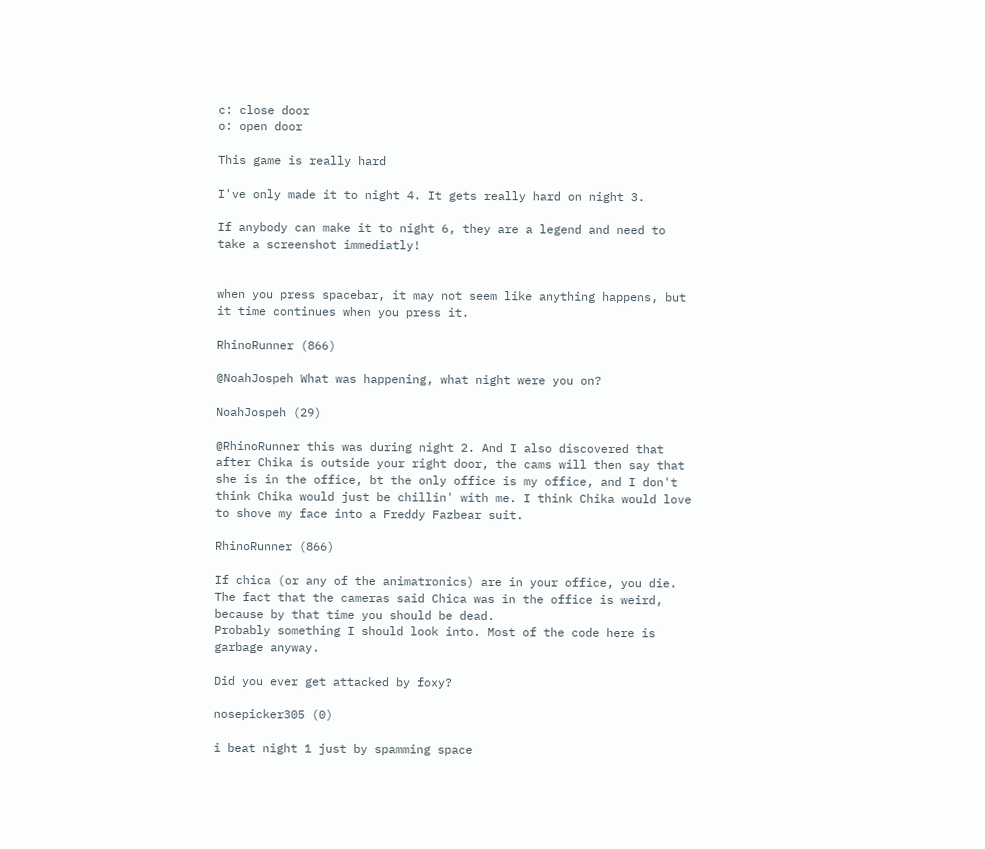c: close door
o: open door

This game is really hard

I've only made it to night 4. It gets really hard on night 3.

If anybody can make it to night 6, they are a legend and need to take a screenshot immediatly!


when you press spacebar, it may not seem like anything happens, but it time continues when you press it.

RhinoRunner (866)

@NoahJospeh What was happening, what night were you on?

NoahJospeh (29)

@RhinoRunner this was during night 2. And I also discovered that after Chika is outside your right door, the cams will then say that she is in the office, bt the only office is my office, and I don't think Chika would just be chillin' with me. I think Chika would love to shove my face into a Freddy Fazbear suit.

RhinoRunner (866)

If chica (or any of the animatronics) are in your office, you die. The fact that the cameras said Chica was in the office is weird, because by that time you should be dead.
Probably something I should look into. Most of the code here is garbage anyway.

Did you ever get attacked by foxy?

nosepicker305 (0)

i beat night 1 just by spamming space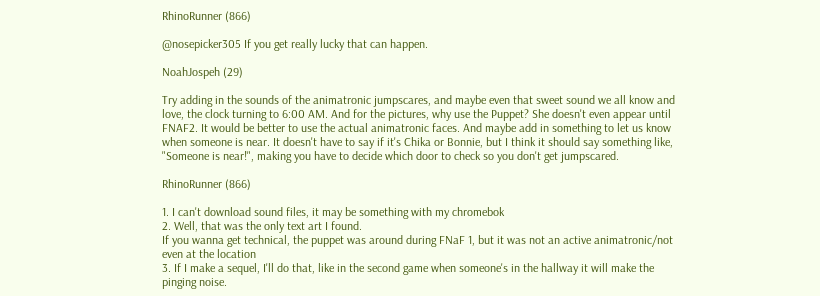RhinoRunner (866)

@nosepicker305 If you get really lucky that can happen.

NoahJospeh (29)

Try adding in the sounds of the animatronic jumpscares, and maybe even that sweet sound we all know and love, the clock turning to 6:00 AM. And for the pictures, why use the Puppet? She doesn't even appear until FNAF2. It would be better to use the actual animatronic faces. And maybe add in something to let us know when someone is near. It doesn't have to say if it's Chika or Bonnie, but I think it should say something like, "Someone is near!", making you have to decide which door to check so you don't get jumpscared.

RhinoRunner (866)

1. I can't download sound files, it may be something with my chromebok
2. Well, that was the only text art I found.
If you wanna get technical, the puppet was around during FNaF 1, but it was not an active animatronic/not even at the location
3. If I make a sequel, I'll do that, like in the second game when someone's in the hallway it will make the pinging noise.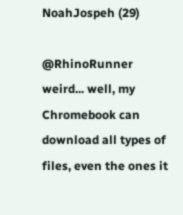NoahJospeh (29)

@RhinoRunner weird... well, my Chromebook can download all types of files, even the ones it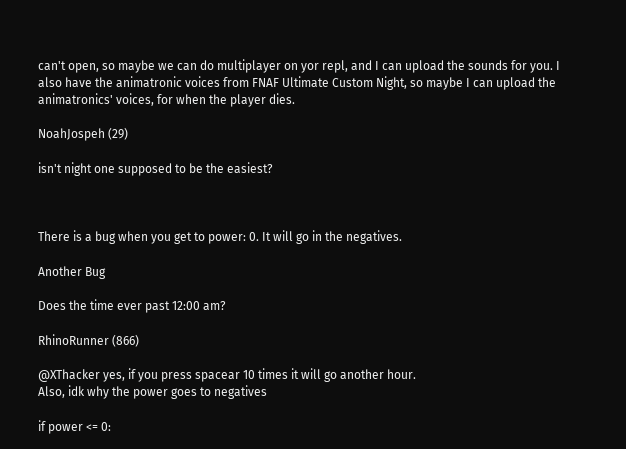can't open, so maybe we can do multiplayer on yor repl, and I can upload the sounds for you. I also have the animatronic voices from FNAF Ultimate Custom Night, so maybe I can upload the animatronics' voices, for when the player dies.

NoahJospeh (29)

isn't night one supposed to be the easiest?



There is a bug when you get to power: 0. It will go in the negatives.

Another Bug

Does the time ever past 12:00 am?

RhinoRunner (866)

@XThacker yes, if you press spacear 10 times it will go another hour.
Also, idk why the power goes to negatives

if power <= 0: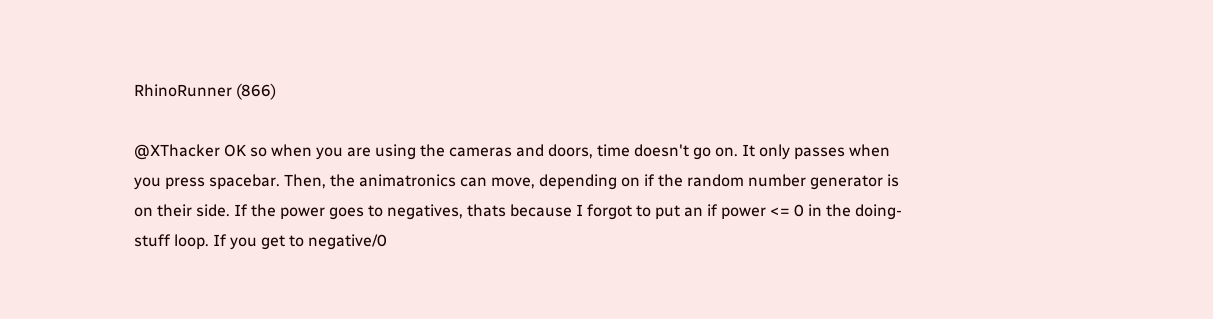RhinoRunner (866)

@XThacker OK so when you are using the cameras and doors, time doesn't go on. It only passes when you press spacebar. Then, the animatronics can move, depending on if the random number generator is on their side. If the power goes to negatives, thats because I forgot to put an if power <= 0 in the doing-stuff loop. If you get to negative/0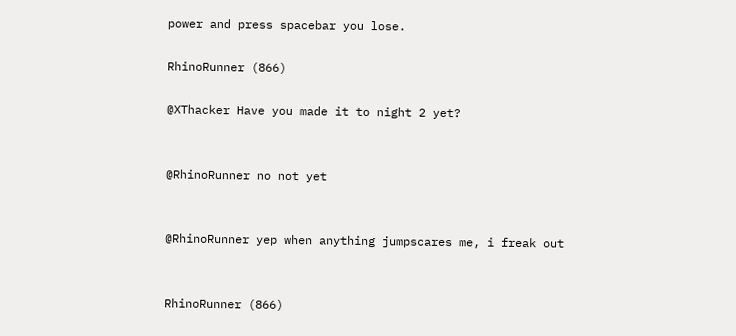power and press spacebar you lose.

RhinoRunner (866)

@XThacker Have you made it to night 2 yet?


@RhinoRunner no not yet


@RhinoRunner yep when anything jumpscares me, i freak out


RhinoRunner (866)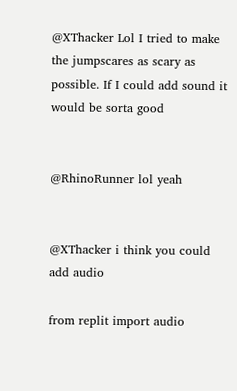@XThacker Lol I tried to make the jumpscares as scary as possible. If I could add sound it would be sorta good


@RhinoRunner lol yeah


@XThacker i think you could add audio

from replit import audio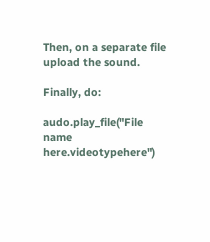Then, on a separate file upload the sound.

Finally, do:

audo.play_file("File name here.videotypehere")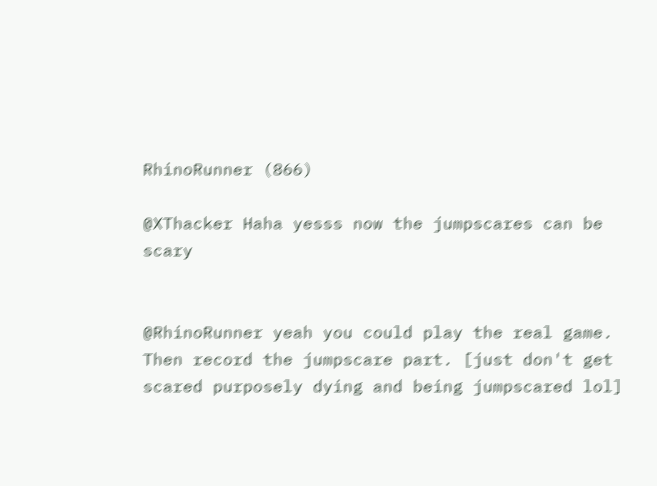RhinoRunner (866)

@XThacker Haha yesss now the jumpscares can be scary


@RhinoRunner yeah you could play the real game. Then record the jumpscare part. [just don't get scared purposely dying and being jumpscared lol]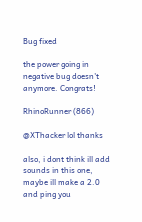Bug fixed

the power going in negative bug doesn't anymore. Congrats!

RhinoRunner (866)

@XThacker lol thanks

also, i dont think ill add sounds in this one, maybe ill make a 2.0 and ping you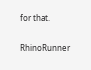for that.

RhinoRunner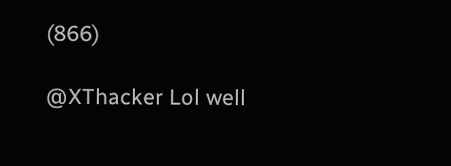(866)

@XThacker Lol well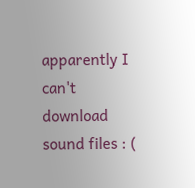apparently I can't download sound files : (